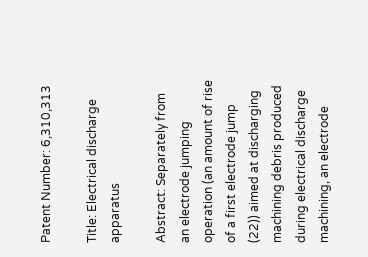Patent Number: 6,310,313

Title: Electrical discharge apparatus

Abstract: Separately from an electrode jumping operation (an amount of rise of a first electrode jump (22)) aimed at discharging machining debris produced during electrical discharge machining, an electrode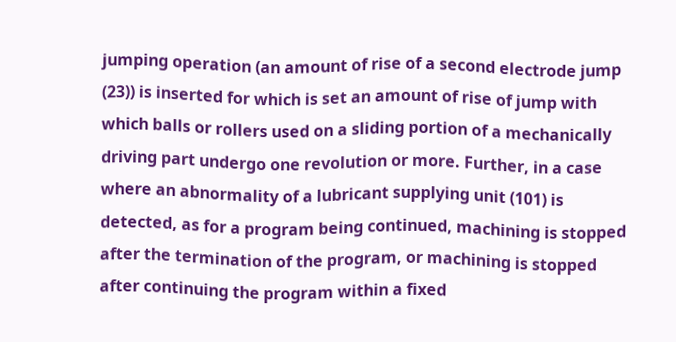jumping operation (an amount of rise of a second electrode jump (23)) is inserted for which is set an amount of rise of jump with which balls or rollers used on a sliding portion of a mechanically driving part undergo one revolution or more. Further, in a case where an abnormality of a lubricant supplying unit (101) is detected, as for a program being continued, machining is stopped after the termination of the program, or machining is stopped after continuing the program within a fixed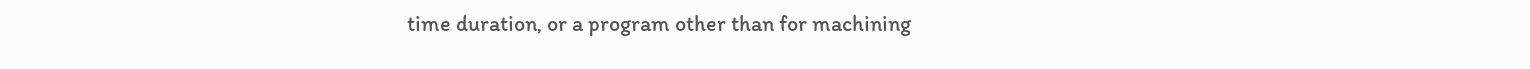time duration, or a program other than for machining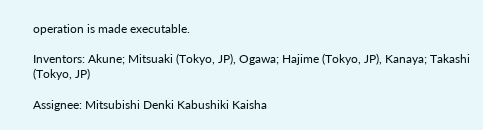operation is made executable.

Inventors: Akune; Mitsuaki (Tokyo, JP), Ogawa; Hajime (Tokyo, JP), Kanaya; Takashi (Tokyo, JP)

Assignee: Mitsubishi Denki Kabushiki Kaisha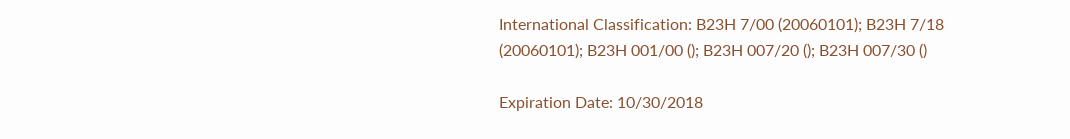International Classification: B23H 7/00 (20060101); B23H 7/18 (20060101); B23H 001/00 (); B23H 007/20 (); B23H 007/30 ()

Expiration Date: 10/30/2018